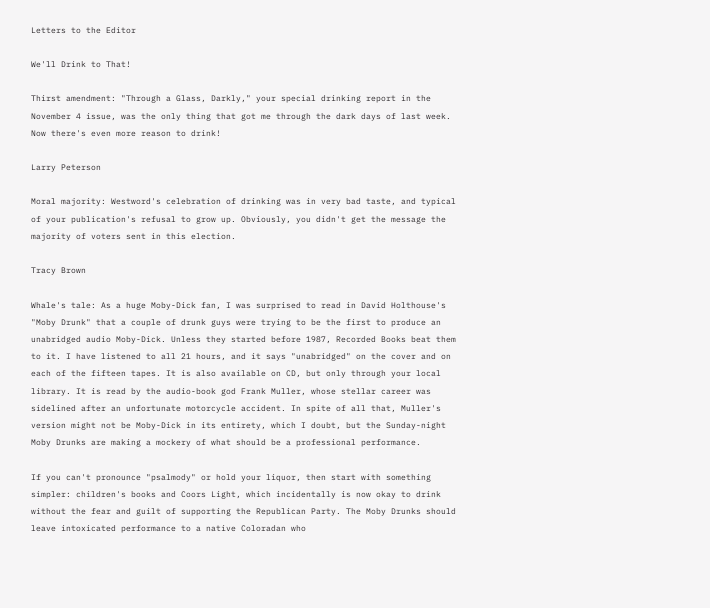Letters to the Editor

We'll Drink to That!

Thirst amendment: "Through a Glass, Darkly," your special drinking report in the November 4 issue, was the only thing that got me through the dark days of last week. Now there's even more reason to drink!

Larry Peterson

Moral majority: Westword's celebration of drinking was in very bad taste, and typical of your publication's refusal to grow up. Obviously, you didn't get the message the majority of voters sent in this election.

Tracy Brown

Whale's tale: As a huge Moby-Dick fan, I was surprised to read in David Holthouse's "Moby Drunk" that a couple of drunk guys were trying to be the first to produce an unabridged audio Moby-Dick. Unless they started before 1987, Recorded Books beat them to it. I have listened to all 21 hours, and it says "unabridged" on the cover and on each of the fifteen tapes. It is also available on CD, but only through your local library. It is read by the audio-book god Frank Muller, whose stellar career was sidelined after an unfortunate motorcycle accident. In spite of all that, Muller's version might not be Moby-Dick in its entirety, which I doubt, but the Sunday-night Moby Drunks are making a mockery of what should be a professional performance.

If you can't pronounce "psalmody" or hold your liquor, then start with something simpler: children's books and Coors Light, which incidentally is now okay to drink without the fear and guilt of supporting the Republican Party. The Moby Drunks should leave intoxicated performance to a native Coloradan who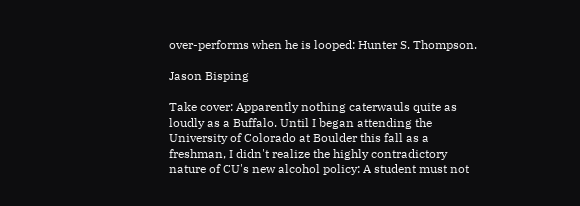over-performs when he is looped: Hunter S. Thompson.

Jason Bisping

Take cover: Apparently nothing caterwauls quite as loudly as a Buffalo. Until I began attending the University of Colorado at Boulder this fall as a freshman, I didn't realize the highly contradictory nature of CU's new alcohol policy: A student must not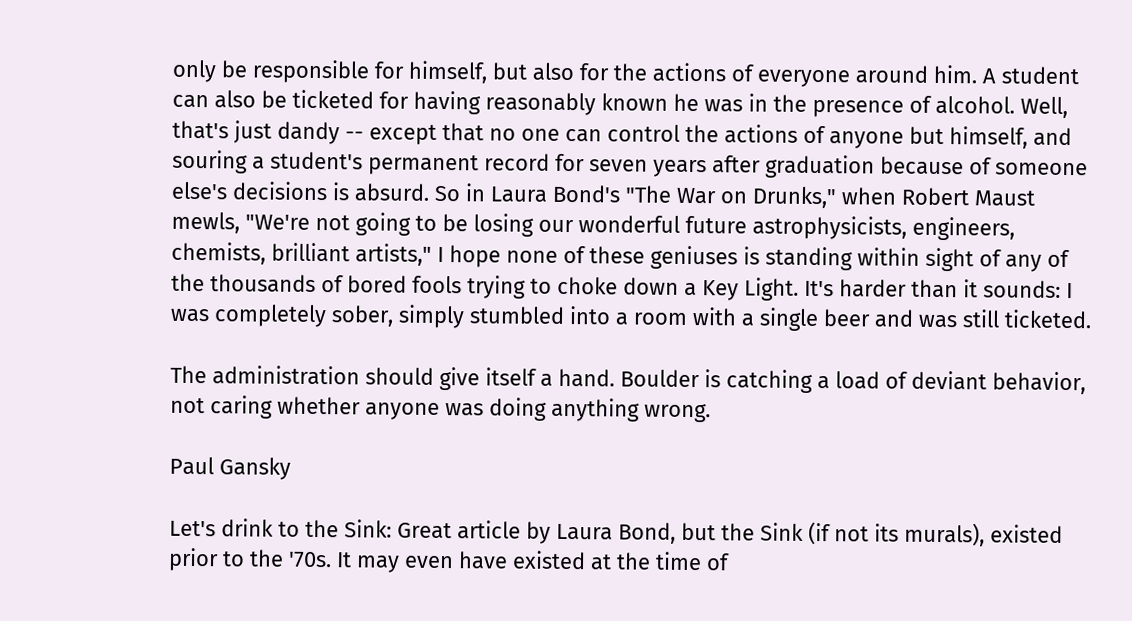only be responsible for himself, but also for the actions of everyone around him. A student can also be ticketed for having reasonably known he was in the presence of alcohol. Well, that's just dandy -- except that no one can control the actions of anyone but himself, and souring a student's permanent record for seven years after graduation because of someone else's decisions is absurd. So in Laura Bond's "The War on Drunks," when Robert Maust mewls, "We're not going to be losing our wonderful future astrophysicists, engineers, chemists, brilliant artists," I hope none of these geniuses is standing within sight of any of the thousands of bored fools trying to choke down a Key Light. It's harder than it sounds: I was completely sober, simply stumbled into a room with a single beer and was still ticketed.

The administration should give itself a hand. Boulder is catching a load of deviant behavior, not caring whether anyone was doing anything wrong.

Paul Gansky

Let's drink to the Sink: Great article by Laura Bond, but the Sink (if not its murals), existed prior to the '70s. It may even have existed at the time of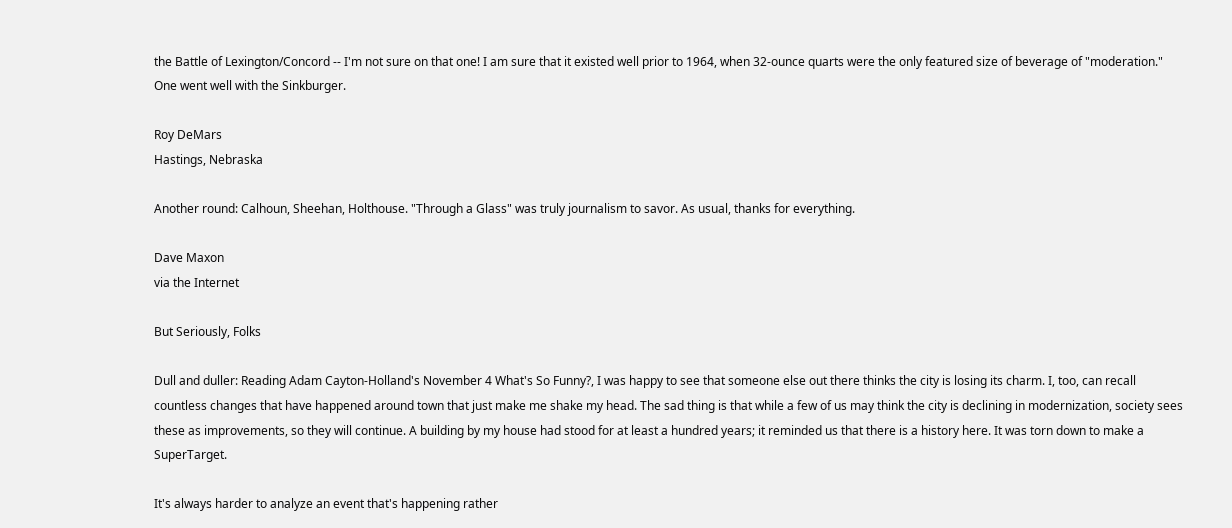the Battle of Lexington/Concord -- I'm not sure on that one! I am sure that it existed well prior to 1964, when 32-ounce quarts were the only featured size of beverage of "moderation." One went well with the Sinkburger.

Roy DeMars
Hastings, Nebraska

Another round: Calhoun, Sheehan, Holthouse. "Through a Glass" was truly journalism to savor. As usual, thanks for everything.

Dave Maxon
via the Internet

But Seriously, Folks

Dull and duller: Reading Adam Cayton-Holland's November 4 What's So Funny?, I was happy to see that someone else out there thinks the city is losing its charm. I, too, can recall countless changes that have happened around town that just make me shake my head. The sad thing is that while a few of us may think the city is declining in modernization, society sees these as improvements, so they will continue. A building by my house had stood for at least a hundred years; it reminded us that there is a history here. It was torn down to make a SuperTarget.

It's always harder to analyze an event that's happening rather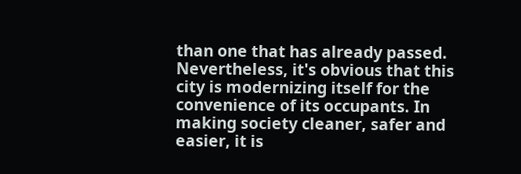than one that has already passed. Nevertheless, it's obvious that this city is modernizing itself for the convenience of its occupants. In making society cleaner, safer and easier, it is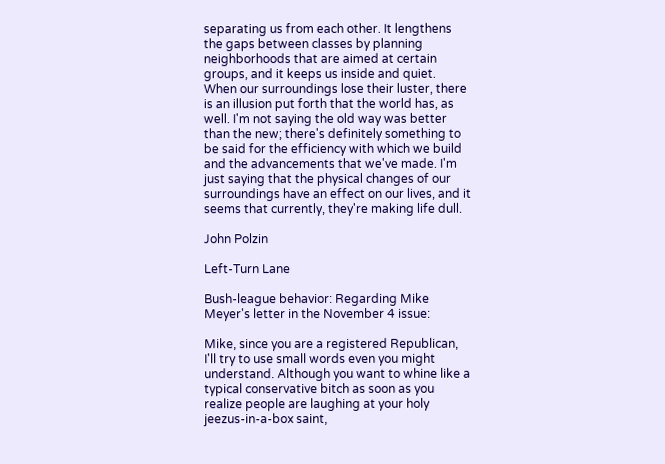separating us from each other. It lengthens the gaps between classes by planning neighborhoods that are aimed at certain groups, and it keeps us inside and quiet. When our surroundings lose their luster, there is an illusion put forth that the world has, as well. I'm not saying the old way was better than the new; there's definitely something to be said for the efficiency with which we build and the advancements that we've made. I'm just saying that the physical changes of our surroundings have an effect on our lives, and it seems that currently, they're making life dull.

John Polzin

Left-Turn Lane

Bush-league behavior: Regarding Mike Meyer's letter in the November 4 issue:

Mike, since you are a registered Republican, I'll try to use small words even you might understand. Although you want to whine like a typical conservative bitch as soon as you realize people are laughing at your holy jeezus-in-a-box saint,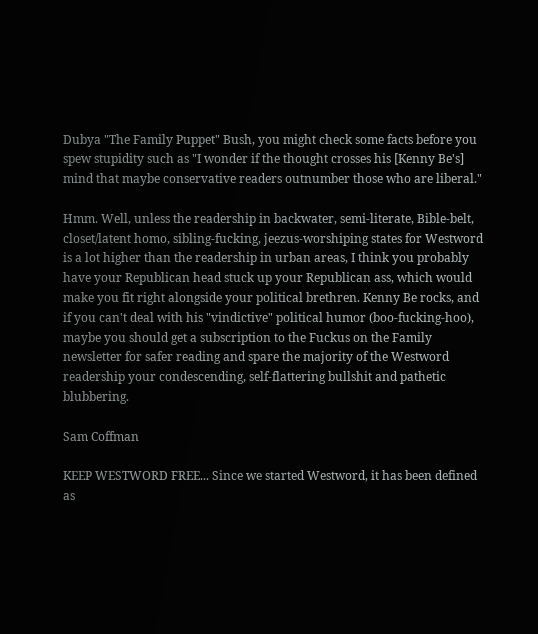Dubya "The Family Puppet" Bush, you might check some facts before you spew stupidity such as "I wonder if the thought crosses his [Kenny Be's] mind that maybe conservative readers outnumber those who are liberal."

Hmm. Well, unless the readership in backwater, semi-literate, Bible-belt, closet/latent homo, sibling-fucking, jeezus-worshiping states for Westword is a lot higher than the readership in urban areas, I think you probably have your Republican head stuck up your Republican ass, which would make you fit right alongside your political brethren. Kenny Be rocks, and if you can't deal with his "vindictive" political humor (boo-fucking-hoo), maybe you should get a subscription to the Fuckus on the Family newsletter for safer reading and spare the majority of the Westword readership your condescending, self-flattering bullshit and pathetic blubbering.

Sam Coffman

KEEP WESTWORD FREE... Since we started Westword, it has been defined as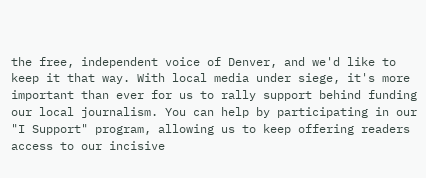the free, independent voice of Denver, and we'd like to keep it that way. With local media under siege, it's more important than ever for us to rally support behind funding our local journalism. You can help by participating in our "I Support" program, allowing us to keep offering readers access to our incisive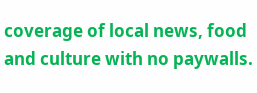coverage of local news, food and culture with no paywalls.